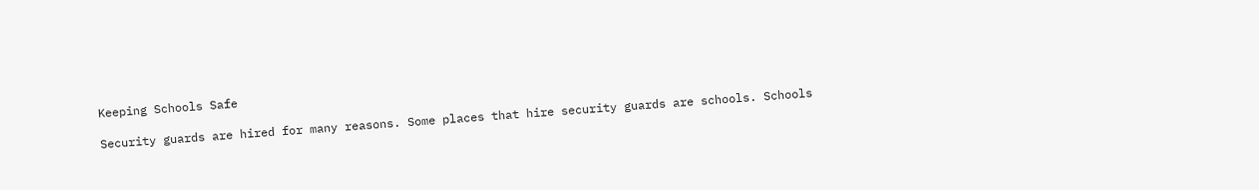Keeping Schools Safe

Security guards are hired for many reasons. Some places that hire security guards are schools. Schools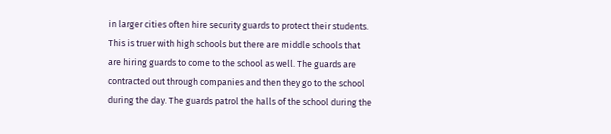in larger cities often hire security guards to protect their students. This is truer with high schools but there are middle schools that are hiring guards to come to the school as well. The guards are contracted out through companies and then they go to the school during the day. The guards patrol the halls of the school during the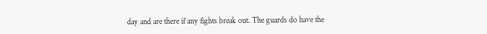day and are there if any fights break out. The guards do have the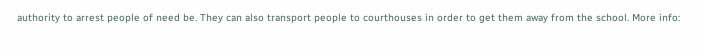authority to arrest people of need be. They can also transport people to courthouses in order to get them away from the school. More info: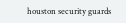houston security guards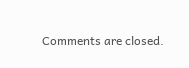Comments are closed.